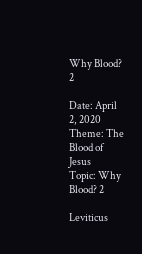Why Blood? 2

Date: April 2, 2020
Theme: The Blood of Jesus
Topic: Why Blood? 2

Leviticus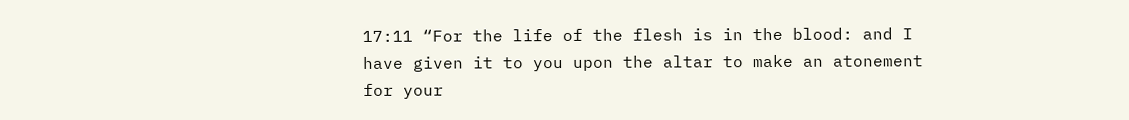17:11 “For the life of the flesh is in the blood: and I have given it to you upon the altar to make an atonement for your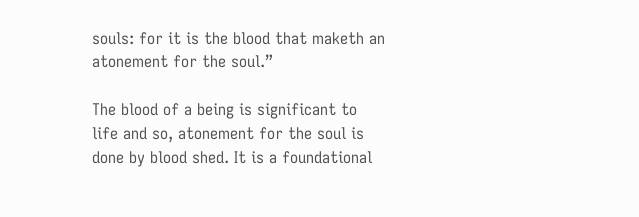souls: for it is the blood that maketh an atonement for the soul.”

The blood of a being is significant to life and so, atonement for the soul is done by blood shed. It is a foundational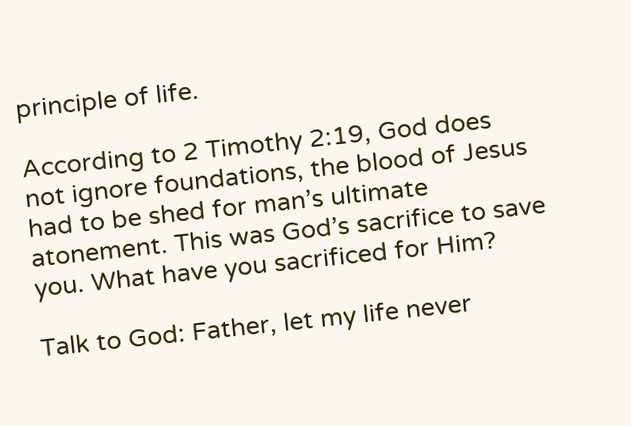principle of life.

According to 2 Timothy 2:19, God does not ignore foundations, the blood of Jesus had to be shed for man’s ultimate atonement. This was God’s sacrifice to save you. What have you sacrificed for Him?

Talk to God: Father, let my life never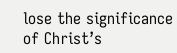lose the significance of Christ’s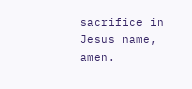sacrifice in Jesus name, amen.